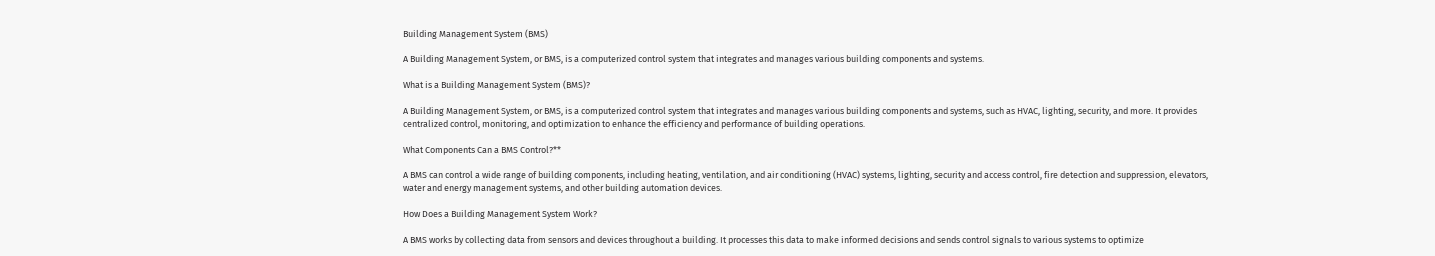Building Management System (BMS)

A Building Management System, or BMS, is a computerized control system that integrates and manages various building components and systems.

What is a Building Management System (BMS)?

A Building Management System, or BMS, is a computerized control system that integrates and manages various building components and systems, such as HVAC, lighting, security, and more. It provides centralized control, monitoring, and optimization to enhance the efficiency and performance of building operations.

What Components Can a BMS Control?**

A BMS can control a wide range of building components, including heating, ventilation, and air conditioning (HVAC) systems, lighting, security and access control, fire detection and suppression, elevators, water and energy management systems, and other building automation devices.

How Does a Building Management System Work?

A BMS works by collecting data from sensors and devices throughout a building. It processes this data to make informed decisions and sends control signals to various systems to optimize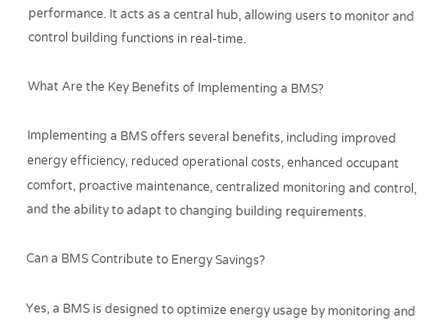performance. It acts as a central hub, allowing users to monitor and control building functions in real-time.

What Are the Key Benefits of Implementing a BMS?

Implementing a BMS offers several benefits, including improved energy efficiency, reduced operational costs, enhanced occupant comfort, proactive maintenance, centralized monitoring and control, and the ability to adapt to changing building requirements.

Can a BMS Contribute to Energy Savings?

Yes, a BMS is designed to optimize energy usage by monitoring and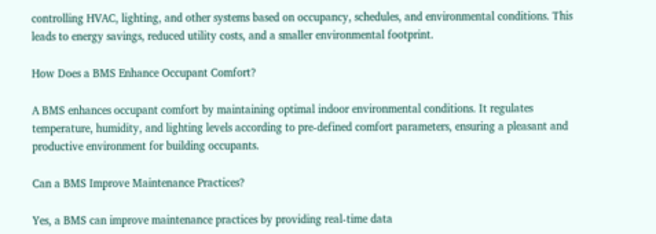controlling HVAC, lighting, and other systems based on occupancy, schedules, and environmental conditions. This leads to energy savings, reduced utility costs, and a smaller environmental footprint.

How Does a BMS Enhance Occupant Comfort?

A BMS enhances occupant comfort by maintaining optimal indoor environmental conditions. It regulates temperature, humidity, and lighting levels according to pre-defined comfort parameters, ensuring a pleasant and productive environment for building occupants.

Can a BMS Improve Maintenance Practices?

Yes, a BMS can improve maintenance practices by providing real-time data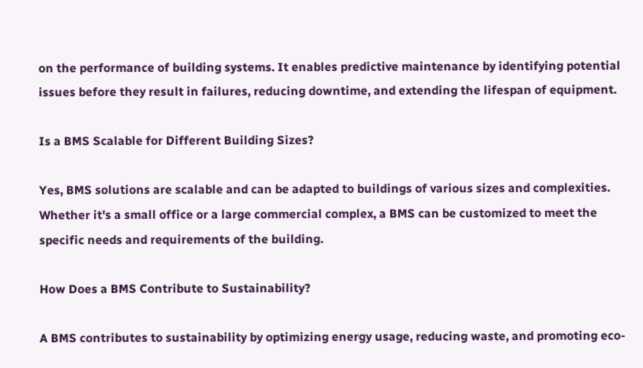on the performance of building systems. It enables predictive maintenance by identifying potential issues before they result in failures, reducing downtime, and extending the lifespan of equipment.

Is a BMS Scalable for Different Building Sizes?

Yes, BMS solutions are scalable and can be adapted to buildings of various sizes and complexities. Whether it's a small office or a large commercial complex, a BMS can be customized to meet the specific needs and requirements of the building.

How Does a BMS Contribute to Sustainability?

A BMS contributes to sustainability by optimizing energy usage, reducing waste, and promoting eco-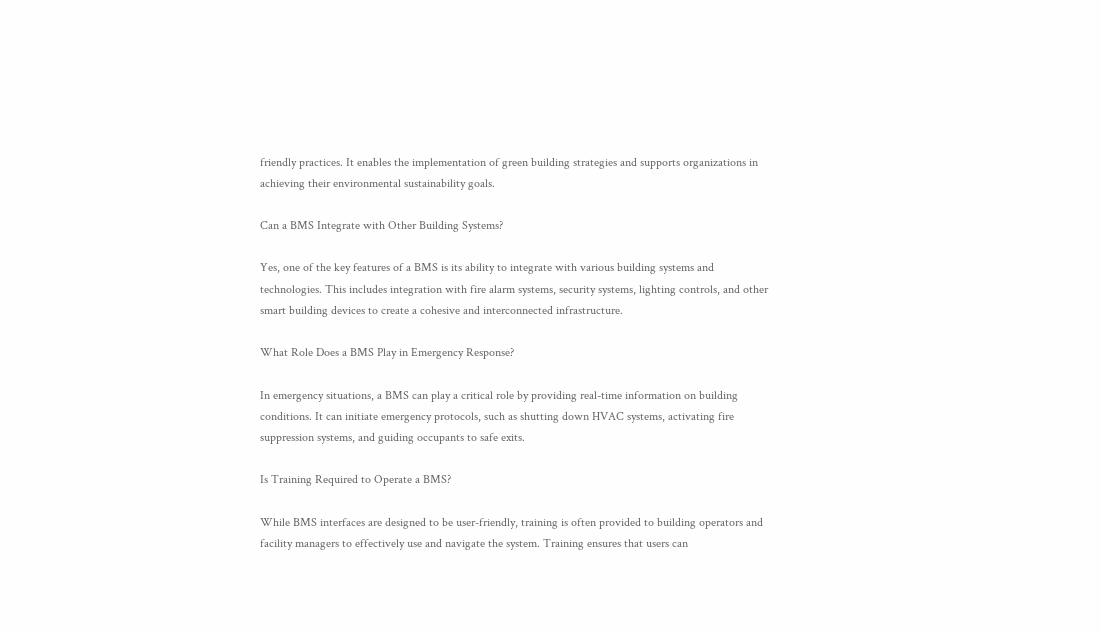friendly practices. It enables the implementation of green building strategies and supports organizations in achieving their environmental sustainability goals.

Can a BMS Integrate with Other Building Systems?

Yes, one of the key features of a BMS is its ability to integrate with various building systems and technologies. This includes integration with fire alarm systems, security systems, lighting controls, and other smart building devices to create a cohesive and interconnected infrastructure.

What Role Does a BMS Play in Emergency Response?

In emergency situations, a BMS can play a critical role by providing real-time information on building conditions. It can initiate emergency protocols, such as shutting down HVAC systems, activating fire suppression systems, and guiding occupants to safe exits.

Is Training Required to Operate a BMS?

While BMS interfaces are designed to be user-friendly, training is often provided to building operators and facility managers to effectively use and navigate the system. Training ensures that users can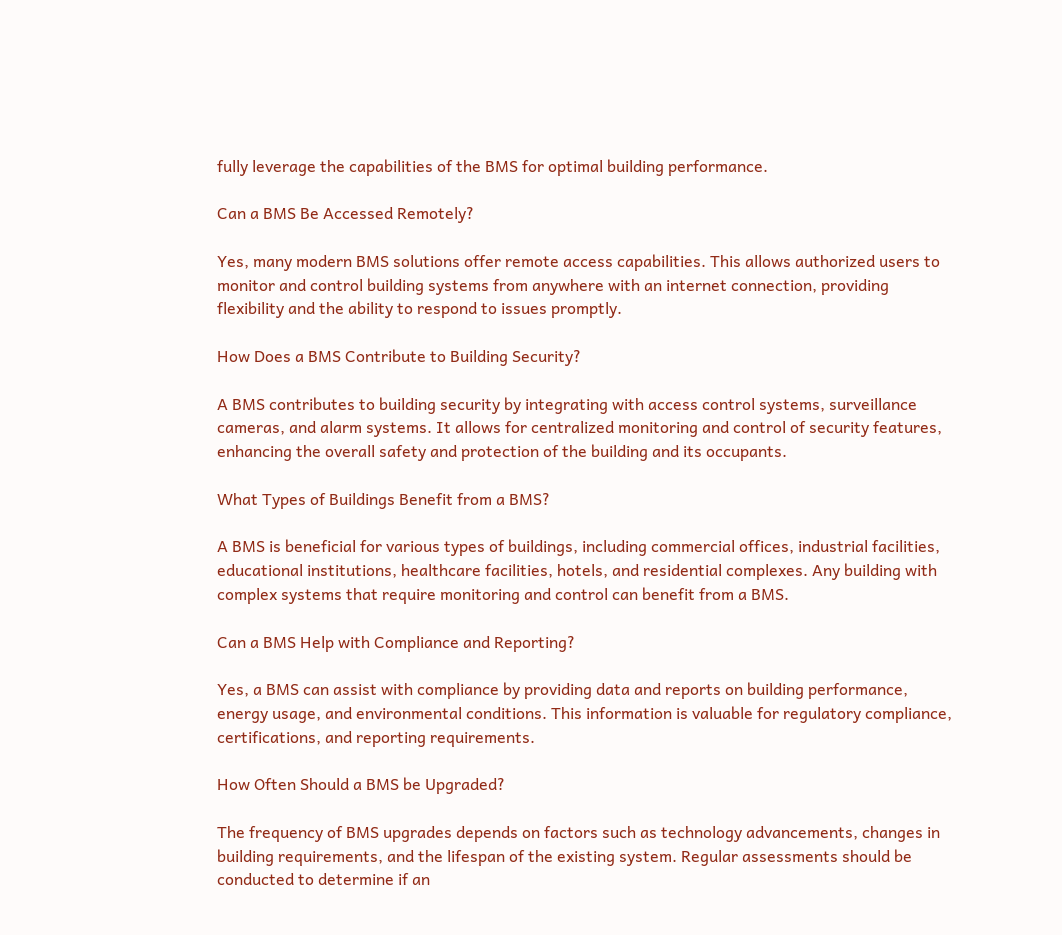fully leverage the capabilities of the BMS for optimal building performance.

Can a BMS Be Accessed Remotely?

Yes, many modern BMS solutions offer remote access capabilities. This allows authorized users to monitor and control building systems from anywhere with an internet connection, providing flexibility and the ability to respond to issues promptly.

How Does a BMS Contribute to Building Security?

A BMS contributes to building security by integrating with access control systems, surveillance cameras, and alarm systems. It allows for centralized monitoring and control of security features, enhancing the overall safety and protection of the building and its occupants.

What Types of Buildings Benefit from a BMS?

A BMS is beneficial for various types of buildings, including commercial offices, industrial facilities, educational institutions, healthcare facilities, hotels, and residential complexes. Any building with complex systems that require monitoring and control can benefit from a BMS.

Can a BMS Help with Compliance and Reporting?

Yes, a BMS can assist with compliance by providing data and reports on building performance, energy usage, and environmental conditions. This information is valuable for regulatory compliance, certifications, and reporting requirements.

How Often Should a BMS be Upgraded?

The frequency of BMS upgrades depends on factors such as technology advancements, changes in building requirements, and the lifespan of the existing system. Regular assessments should be conducted to determine if an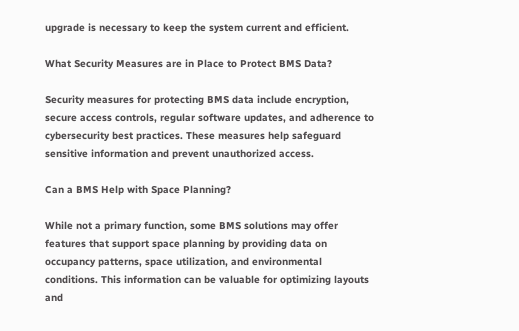upgrade is necessary to keep the system current and efficient.

What Security Measures are in Place to Protect BMS Data?

Security measures for protecting BMS data include encryption, secure access controls, regular software updates, and adherence to cybersecurity best practices. These measures help safeguard sensitive information and prevent unauthorized access.

Can a BMS Help with Space Planning?

While not a primary function, some BMS solutions may offer features that support space planning by providing data on occupancy patterns, space utilization, and environmental conditions. This information can be valuable for optimizing layouts and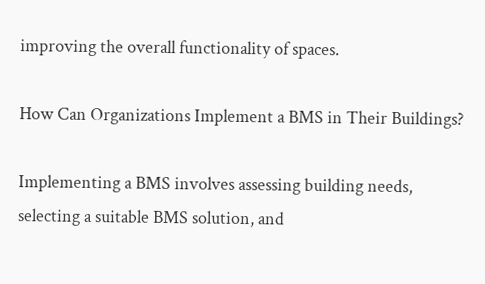improving the overall functionality of spaces.

How Can Organizations Implement a BMS in Their Buildings?

Implementing a BMS involves assessing building needs, selecting a suitable BMS solution, and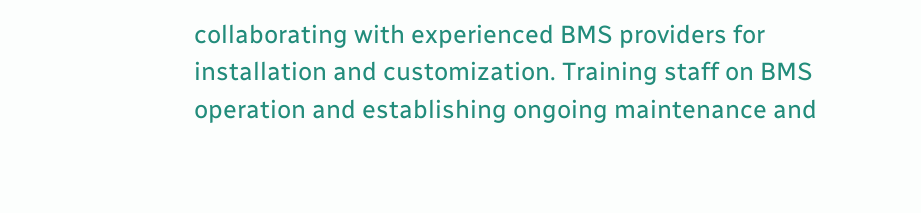collaborating with experienced BMS providers for installation and customization. Training staff on BMS operation and establishing ongoing maintenance and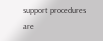support procedures are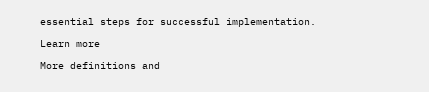essential steps for successful implementation.

Learn more

More definitions and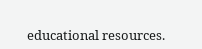educational resources.